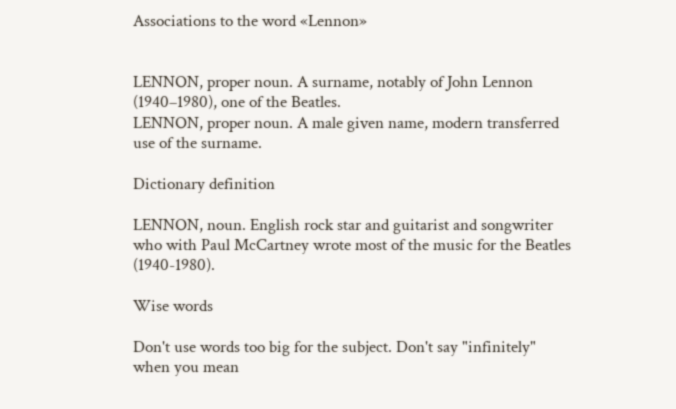Associations to the word «Lennon»


LENNON, proper noun. A surname, notably of John Lennon (1940–1980), one of the Beatles.
LENNON, proper noun. A male given name, modern transferred use of the surname.

Dictionary definition

LENNON, noun. English rock star and guitarist and songwriter who with Paul McCartney wrote most of the music for the Beatles (1940-1980).

Wise words

Don't use words too big for the subject. Don't say "infinitely" when you mean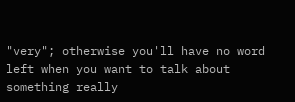"very"; otherwise you'll have no word left when you want to talk about something really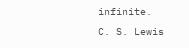infinite.
C. S. Lewis